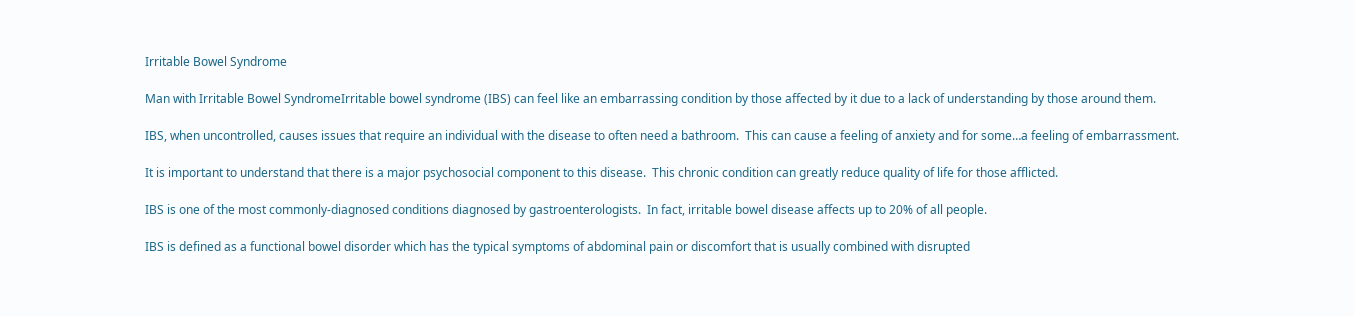Irritable Bowel Syndrome

Man with Irritable Bowel SyndromeIrritable bowel syndrome (IBS) can feel like an embarrassing condition by those affected by it due to a lack of understanding by those around them.

IBS, when uncontrolled, causes issues that require an individual with the disease to often need a bathroom.  This can cause a feeling of anxiety and for some…a feeling of embarrassment.

It is important to understand that there is a major psychosocial component to this disease.  This chronic condition can greatly reduce quality of life for those afflicted.

IBS is one of the most commonly-diagnosed conditions diagnosed by gastroenterologists.  In fact, irritable bowel disease affects up to 20% of all people.

IBS is defined as a functional bowel disorder which has the typical symptoms of abdominal pain or discomfort that is usually combined with disrupted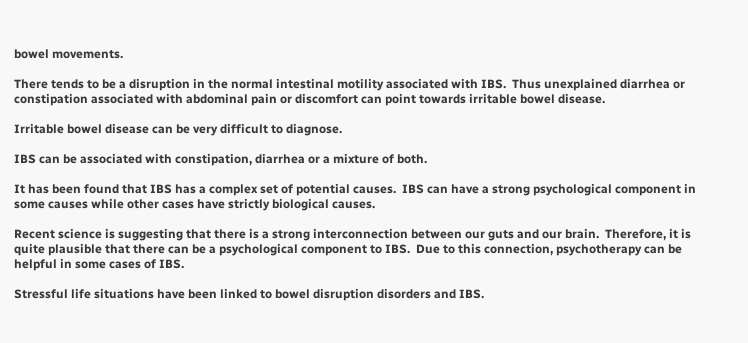bowel movements.

There tends to be a disruption in the normal intestinal motility associated with IBS.  Thus unexplained diarrhea or constipation associated with abdominal pain or discomfort can point towards irritable bowel disease.

Irritable bowel disease can be very difficult to diagnose.

IBS can be associated with constipation, diarrhea or a mixture of both.

It has been found that IBS has a complex set of potential causes.  IBS can have a strong psychological component in some causes while other cases have strictly biological causes.

Recent science is suggesting that there is a strong interconnection between our guts and our brain.  Therefore, it is quite plausible that there can be a psychological component to IBS.  Due to this connection, psychotherapy can be helpful in some cases of IBS.

Stressful life situations have been linked to bowel disruption disorders and IBS.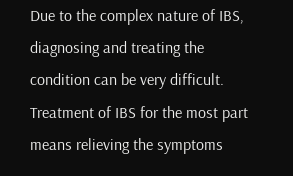Due to the complex nature of IBS, diagnosing and treating the condition can be very difficult.  Treatment of IBS for the most part means relieving the symptoms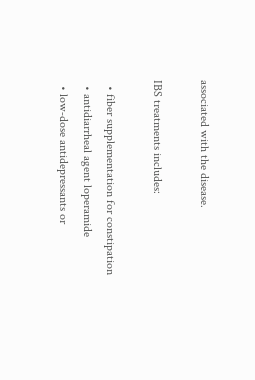associated with the disease.

IBS treatments includes:

  • fiber supplementation for constipation
  • antidiarrheal agent loperamide
  • low‐dose antidepressants or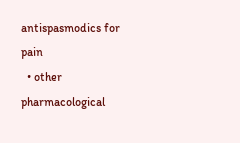antispasmodics for pain
  • other pharmacological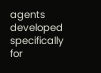agents developed specifically for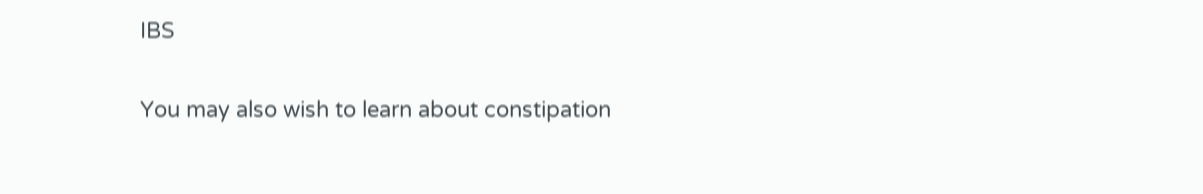IBS

You may also wish to learn about constipation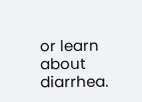or learn about diarrhea.